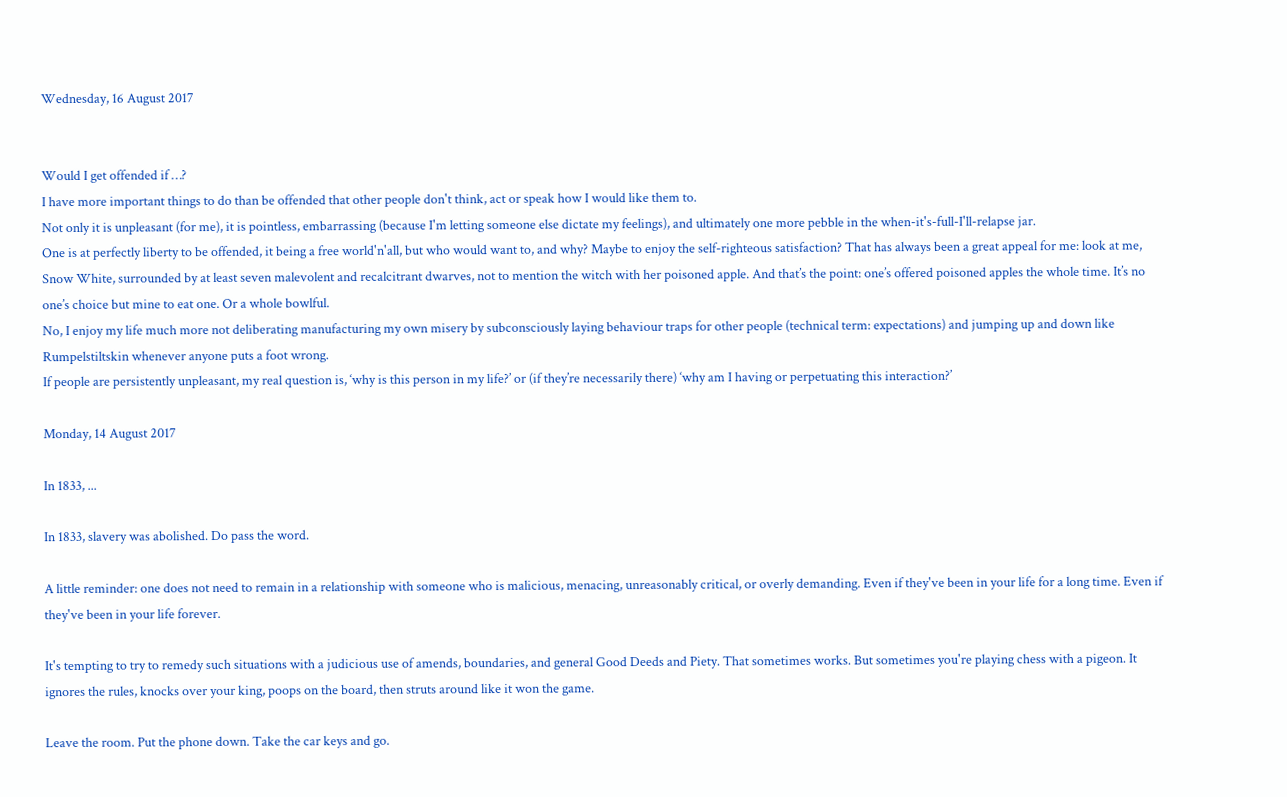Wednesday, 16 August 2017


Would I get offended if …?
I have more important things to do than be offended that other people don't think, act or speak how I would like them to.
Not only it is unpleasant (for me), it is pointless, embarrassing (because I'm letting someone else dictate my feelings), and ultimately one more pebble in the when-it's-full-I'll-relapse jar.
One is at perfectly liberty to be offended, it being a free world'n'all, but who would want to, and why? Maybe to enjoy the self-righteous satisfaction? That has always been a great appeal for me: look at me, Snow White, surrounded by at least seven malevolent and recalcitrant dwarves, not to mention the witch with her poisoned apple. And that’s the point: one’s offered poisoned apples the whole time. It’s no one’s choice but mine to eat one. Or a whole bowlful.
No, I enjoy my life much more not deliberating manufacturing my own misery by subconsciously laying behaviour traps for other people (technical term: expectations) and jumping up and down like Rumpelstiltskin whenever anyone puts a foot wrong.
If people are persistently unpleasant, my real question is, ‘why is this person in my life?’ or (if they’re necessarily there) ‘why am I having or perpetuating this interaction?’

Monday, 14 August 2017

In 1833, ...

In 1833, slavery was abolished. Do pass the word.

A little reminder: one does not need to remain in a relationship with someone who is malicious, menacing, unreasonably critical, or overly demanding. Even if they've been in your life for a long time. Even if they've been in your life forever.

It's tempting to try to remedy such situations with a judicious use of amends, boundaries, and general Good Deeds and Piety. That sometimes works. But sometimes you're playing chess with a pigeon. It ignores the rules, knocks over your king, poops on the board, then struts around like it won the game.

Leave the room. Put the phone down. Take the car keys and go.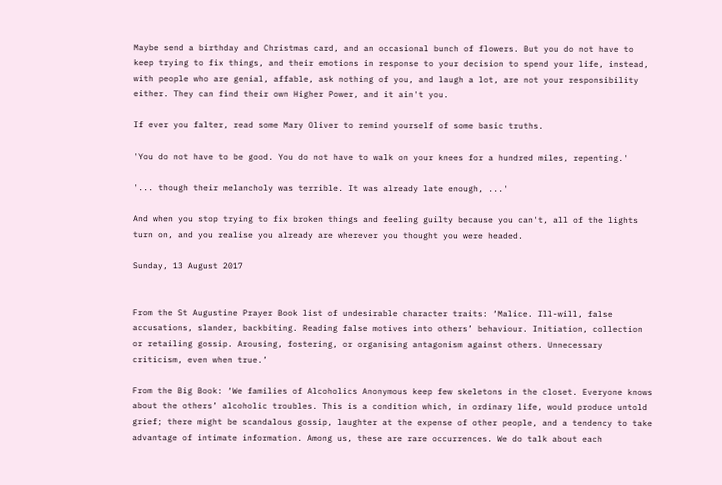Maybe send a birthday and Christmas card, and an occasional bunch of flowers. But you do not have to keep trying to fix things, and their emotions in response to your decision to spend your life, instead, with people who are genial, affable, ask nothing of you, and laugh a lot, are not your responsibility either. They can find their own Higher Power, and it ain't you.

If ever you falter, read some Mary Oliver to remind yourself of some basic truths.

'You do not have to be good. You do not have to walk on your knees for a hundred miles, repenting.'

'... though their melancholy was terrible. It was already late enough, ...'

And when you stop trying to fix broken things and feeling guilty because you can't, all of the lights turn on, and you realise you already are wherever you thought you were headed.

Sunday, 13 August 2017


From the St Augustine Prayer Book list of undesirable character traits: ‘Malice. Ill-will, false accusations, slander, backbiting. Reading false motives into others’ behaviour. Initiation, collection or retailing gossip. Arousing, fostering, or organising antagonism against others. Unnecessary criticism, even when true.’

From the Big Book: ‘We families of Alcoholics Anonymous keep few skeletons in the closet. Everyone knows about the others’ alcoholic troubles. This is a condition which, in ordinary life, would produce untold grief; there might be scandalous gossip, laughter at the expense of other people, and a tendency to take advantage of intimate information. Among us, these are rare occurrences. We do talk about each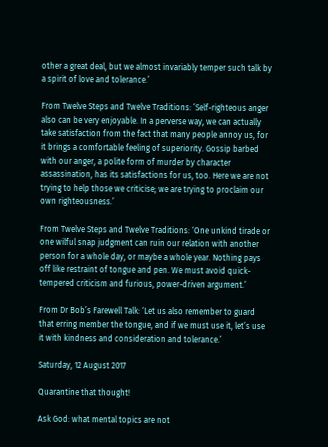other a great deal, but we almost invariably temper such talk by a spirit of love and tolerance.’

From Twelve Steps and Twelve Traditions: ’Self-righteous anger also can be very enjoyable. In a perverse way, we can actually take satisfaction from the fact that many people annoy us, for it brings a comfortable feeling of superiority. Gossip barbed with our anger, a polite form of murder by character assassination, has its satisfactions for us, too. Here we are not trying to help those we criticise; we are trying to proclaim our own righteousness.’

From Twelve Steps and Twelve Traditions: ‘One unkind tirade or one wilful snap judgment can ruin our relation with another person for a whole day, or maybe a whole year. Nothing pays off like restraint of tongue and pen. We must avoid quick-tempered criticism and furious, power-driven argument.’

From Dr Bob’s Farewell Talk: ‘Let us also remember to guard that erring member the tongue, and if we must use it, let’s use it with kindness and consideration and tolerance.’

Saturday, 12 August 2017

Quarantine that thought!

Ask God: what mental topics are not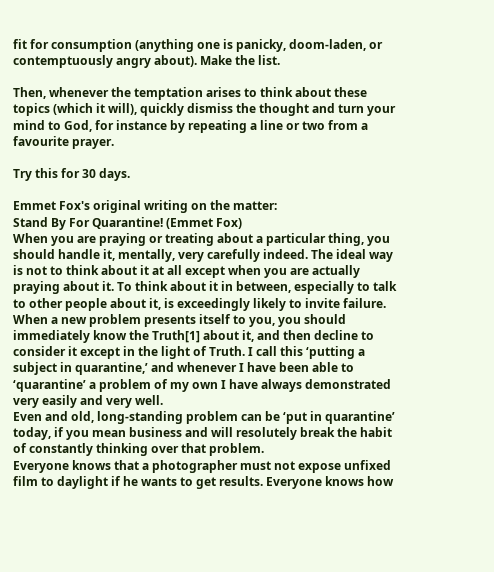fit for consumption (anything one is panicky, doom-laden, or contemptuously angry about). Make the list.

Then, whenever the temptation arises to think about these topics (which it will), quickly dismiss the thought and turn your mind to God, for instance by repeating a line or two from a favourite prayer.

Try this for 30 days.

Emmet Fox's original writing on the matter:
Stand By For Quarantine! (Emmet Fox)
When you are praying or treating about a particular thing, you should handle it, mentally, very carefully indeed. The ideal way is not to think about it at all except when you are actually praying about it. To think about it in between, especially to talk to other people about it, is exceedingly likely to invite failure.
When a new problem presents itself to you, you should immediately know the Truth[1] about it, and then decline to consider it except in the light of Truth. I call this ‘putting a subject in quarantine,’ and whenever I have been able to ‘quarantine’ a problem of my own I have always demonstrated very easily and very well.
Even and old, long-standing problem can be ‘put in quarantine’ today, if you mean business and will resolutely break the habit of constantly thinking over that problem.
Everyone knows that a photographer must not expose unfixed film to daylight if he wants to get results. Everyone knows how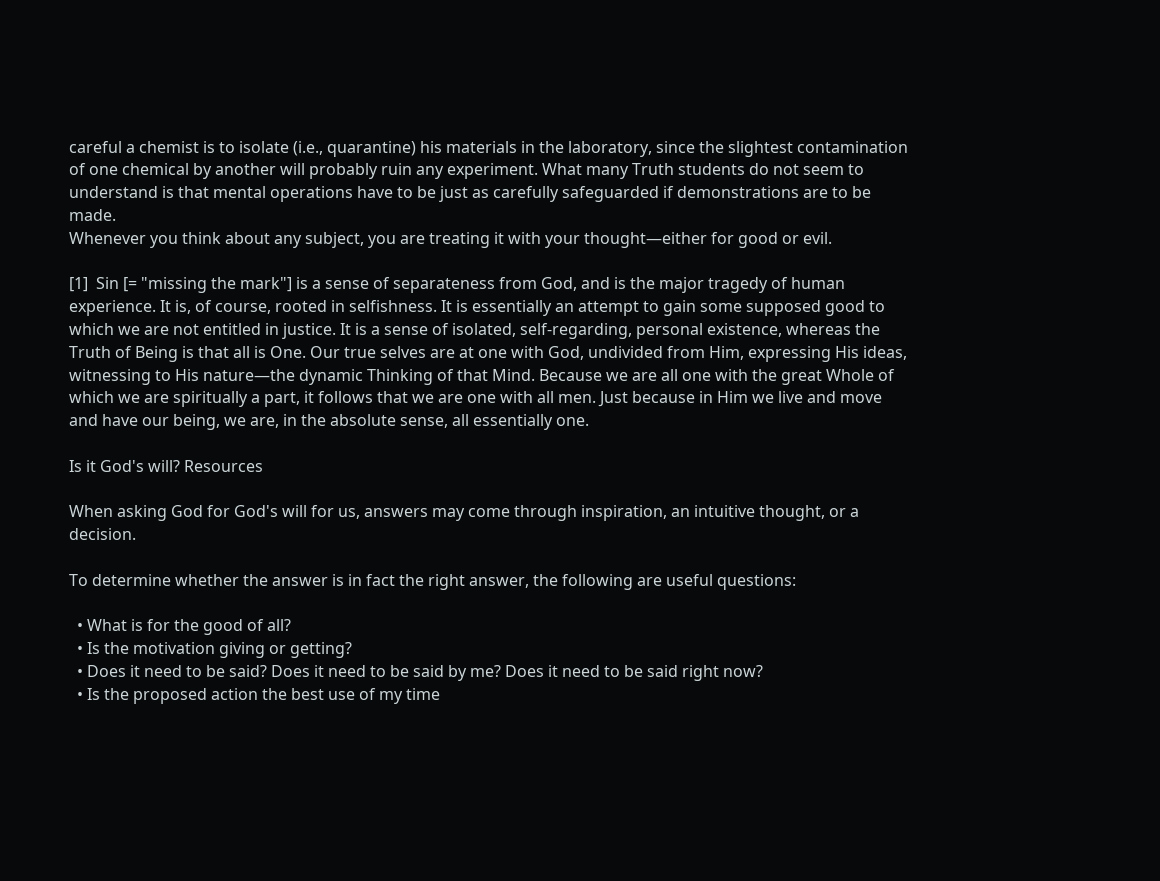careful a chemist is to isolate (i.e., quarantine) his materials in the laboratory, since the slightest contamination of one chemical by another will probably ruin any experiment. What many Truth students do not seem to understand is that mental operations have to be just as carefully safeguarded if demonstrations are to be made.
Whenever you think about any subject, you are treating it with your thought—either for good or evil.

[1]  Sin [= "missing the mark"] is a sense of separateness from God, and is the major tragedy of human experience. It is, of course, rooted in selfishness. It is essentially an attempt to gain some supposed good to which we are not entitled in justice. It is a sense of isolated, self-regarding, personal existence, whereas the Truth of Being is that all is One. Our true selves are at one with God, undivided from Him, expressing His ideas, witnessing to His nature—the dynamic Thinking of that Mind. Because we are all one with the great Whole of which we are spiritually a part, it follows that we are one with all men. Just because in Him we live and move and have our being, we are, in the absolute sense, all essentially one.

Is it God's will? Resources

When asking God for God's will for us, answers may come through inspiration, an intuitive thought, or a decision.

To determine whether the answer is in fact the right answer, the following are useful questions:

  • What is for the good of all?
  • Is the motivation giving or getting?
  • Does it need to be said? Does it need to be said by me? Does it need to be said right now?
  • Is the proposed action the best use of my time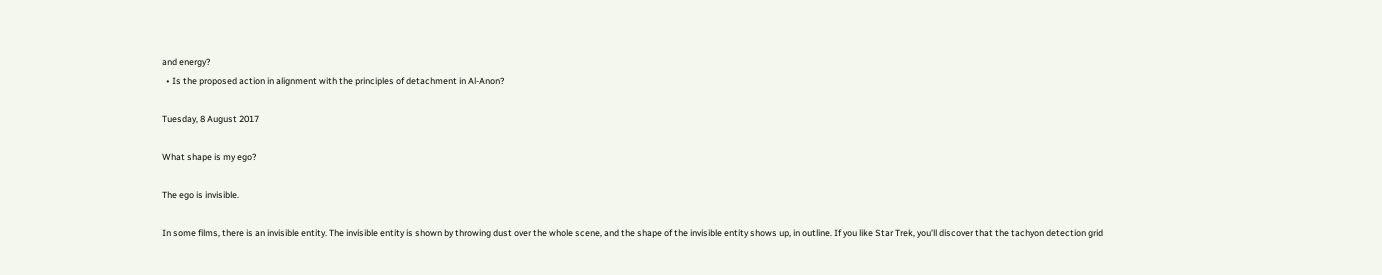and energy?
  • Is the proposed action in alignment with the principles of detachment in Al-Anon?

Tuesday, 8 August 2017

What shape is my ego?

The ego is invisible.

In some films, there is an invisible entity. The invisible entity is shown by throwing dust over the whole scene, and the shape of the invisible entity shows up, in outline. If you like Star Trek, you'll discover that the tachyon detection grid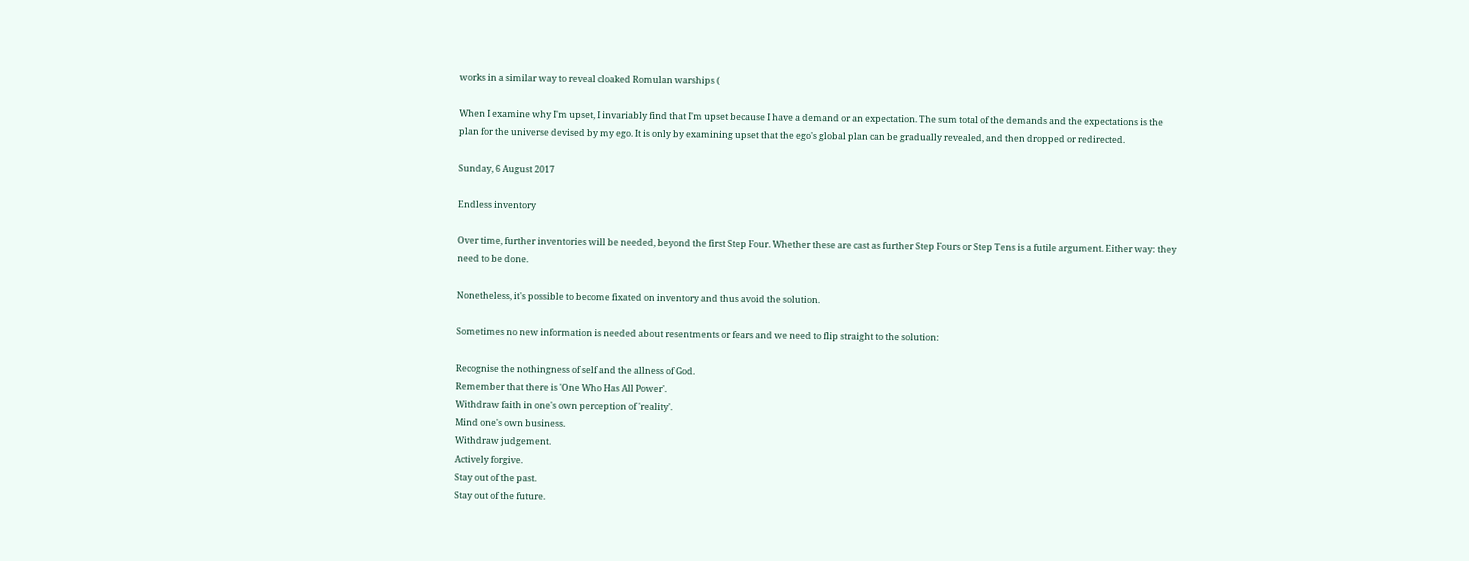works in a similar way to reveal cloaked Romulan warships (

When I examine why I'm upset, I invariably find that I'm upset because I have a demand or an expectation. The sum total of the demands and the expectations is the plan for the universe devised by my ego. It is only by examining upset that the ego's global plan can be gradually revealed, and then dropped or redirected.

Sunday, 6 August 2017

Endless inventory

Over time, further inventories will be needed, beyond the first Step Four. Whether these are cast as further Step Fours or Step Tens is a futile argument. Either way: they need to be done.

Nonetheless, it's possible to become fixated on inventory and thus avoid the solution.

Sometimes no new information is needed about resentments or fears and we need to flip straight to the solution:

Recognise the nothingness of self and the allness of God.
Remember that there is 'One Who Has All Power'.
Withdraw faith in one's own perception of 'reality'.
Mind one's own business.
Withdraw judgement.
Actively forgive.
Stay out of the past.
Stay out of the future.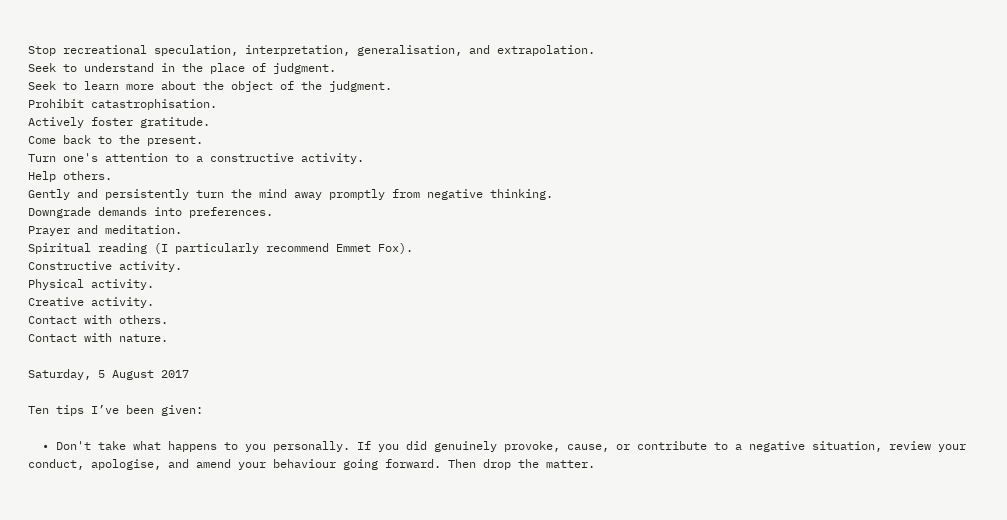Stop recreational speculation, interpretation, generalisation, and extrapolation.
Seek to understand in the place of judgment.
Seek to learn more about the object of the judgment.
Prohibit catastrophisation.
Actively foster gratitude.
Come back to the present.
Turn one's attention to a constructive activity.
Help others.
Gently and persistently turn the mind away promptly from negative thinking.
Downgrade demands into preferences.
Prayer and meditation.
Spiritual reading (I particularly recommend Emmet Fox).
Constructive activity.
Physical activity.
Creative activity.
Contact with others.
Contact with nature.

Saturday, 5 August 2017

Ten tips I’ve been given:

  • Don't take what happens to you personally. If you did genuinely provoke, cause, or contribute to a negative situation, review your conduct, apologise, and amend your behaviour going forward. Then drop the matter.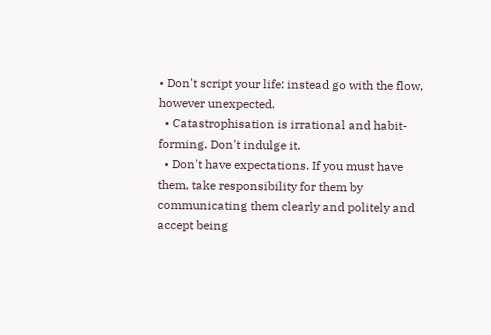• Don't script your life: instead go with the flow, however unexpected.
  • Catastrophisation is irrational and habit-forming. Don't indulge it.
  • Don't have expectations. If you must have them, take responsibility for them by communicating them clearly and politely and accept being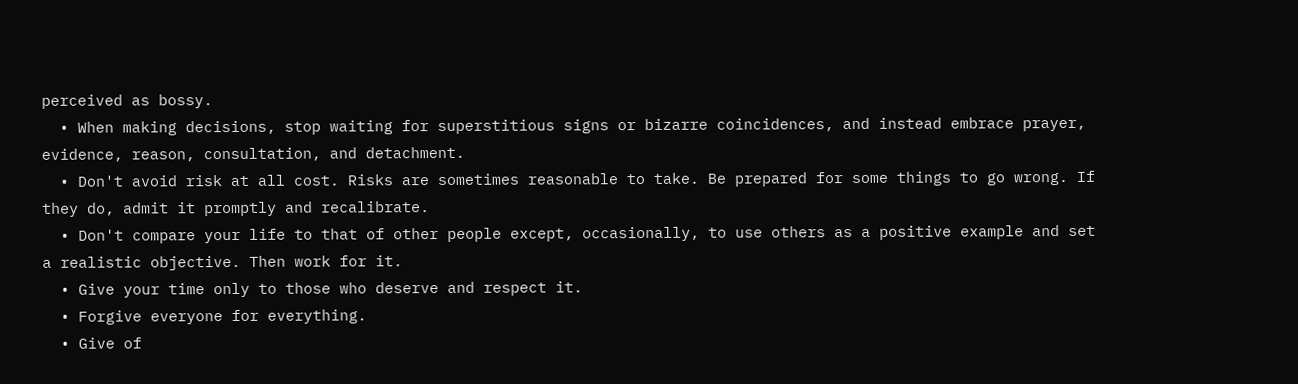perceived as bossy.
  • When making decisions, stop waiting for superstitious signs or bizarre coincidences, and instead embrace prayer, evidence, reason, consultation, and detachment.
  • Don't avoid risk at all cost. Risks are sometimes reasonable to take. Be prepared for some things to go wrong. If they do, admit it promptly and recalibrate.
  • Don't compare your life to that of other people except, occasionally, to use others as a positive example and set a realistic objective. Then work for it.
  • Give your time only to those who deserve and respect it.
  • Forgive everyone for everything.
  • Give of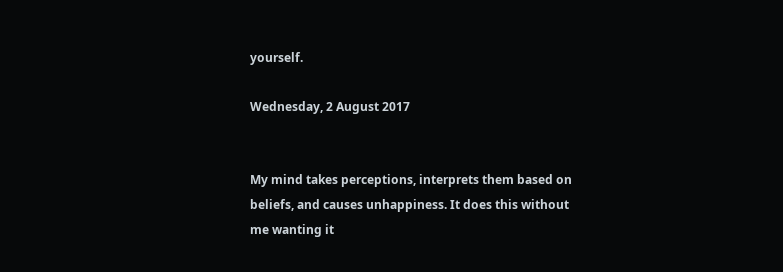yourself.

Wednesday, 2 August 2017


My mind takes perceptions, interprets them based on beliefs, and causes unhappiness. It does this without me wanting it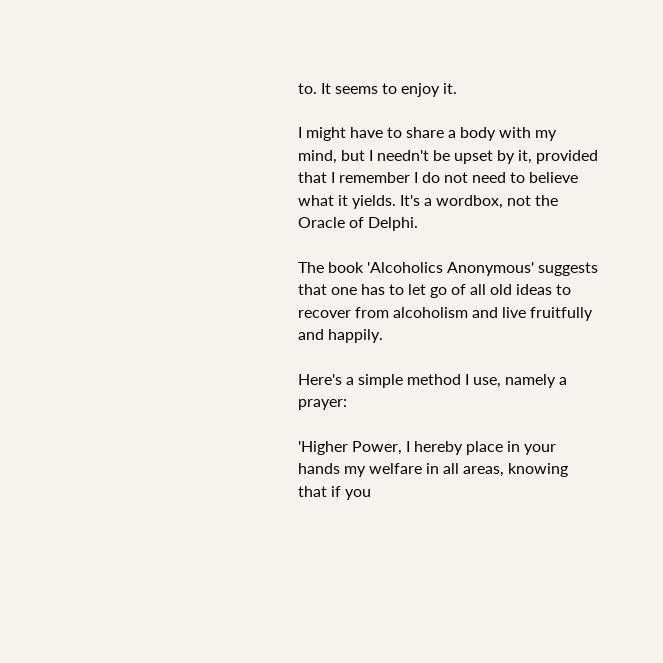to. It seems to enjoy it.

I might have to share a body with my mind, but I needn't be upset by it, provided that I remember I do not need to believe what it yields. It's a wordbox, not the Oracle of Delphi.

The book 'Alcoholics Anonymous' suggests that one has to let go of all old ideas to recover from alcoholism and live fruitfully and happily.

Here's a simple method I use, namely a prayer:

'Higher Power, I hereby place in your hands my welfare in all areas, knowing that if you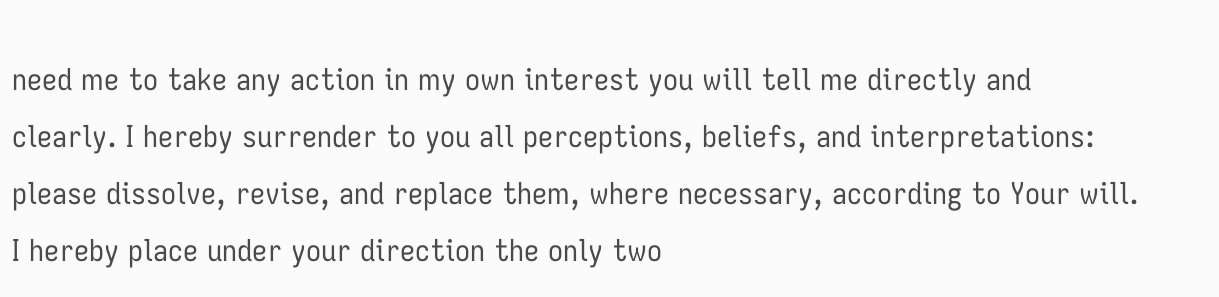need me to take any action in my own interest you will tell me directly and clearly. I hereby surrender to you all perceptions, beliefs, and interpretations: please dissolve, revise, and replace them, where necessary, according to Your will. I hereby place under your direction the only two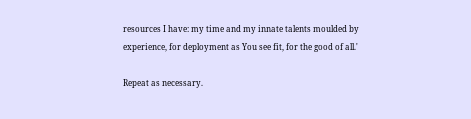resources I have: my time and my innate talents moulded by experience, for deployment as You see fit, for the good of all.'

Repeat as necessary.